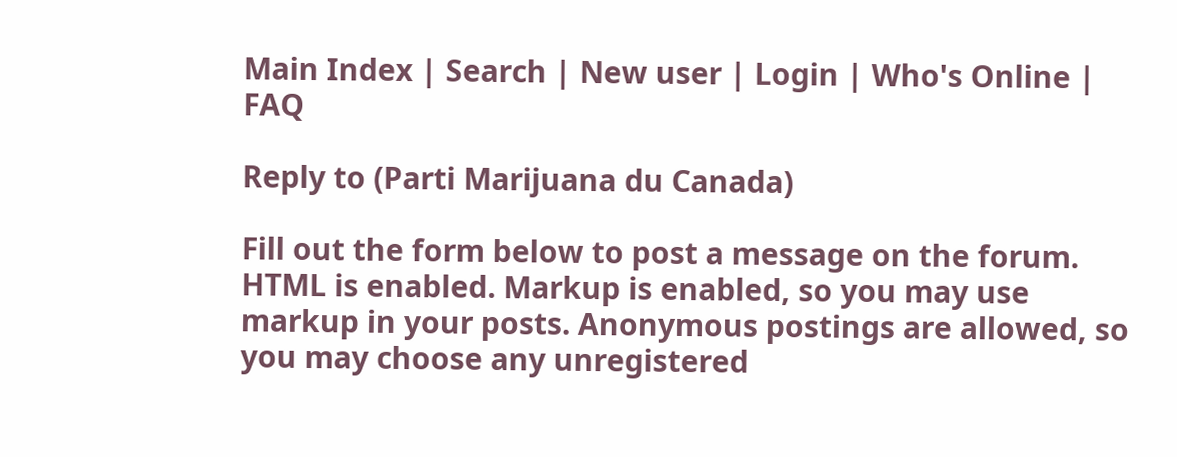Main Index | Search | New user | Login | Who's Online | FAQ

Reply to (Parti Marijuana du Canada)

Fill out the form below to post a message on the forum. HTML is enabled. Markup is enabled, so you may use markup in your posts. Anonymous postings are allowed, so you may choose any unregistered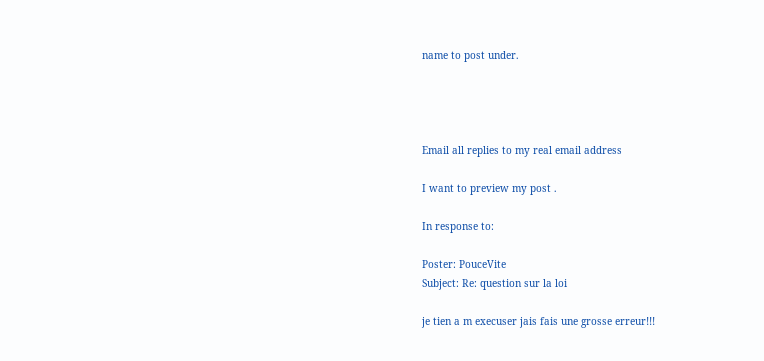name to post under.




Email all replies to my real email address

I want to preview my post .

In response to:

Poster: PouceVite
Subject: Re: question sur la loi

je tien a m execuser jais fais une grosse erreur!!!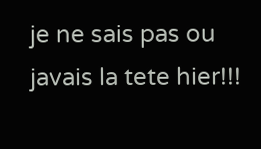je ne sais pas ou javais la tete hier!!!